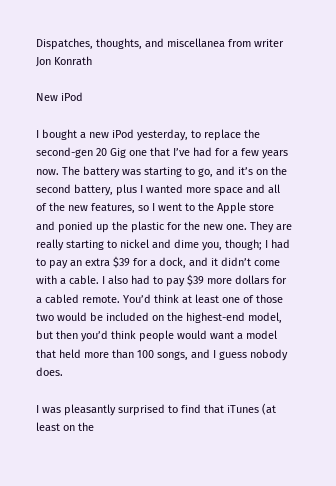Dispatches, thoughts, and miscellanea from writer Jon Konrath

New iPod

I bought a new iPod yesterday, to replace the second-gen 20 Gig one that I’ve had for a few years now. The battery was starting to go, and it’s on the second battery, plus I wanted more space and all of the new features, so I went to the Apple store and ponied up the plastic for the new one. They are really starting to nickel and dime you, though; I had to pay an extra $39 for a dock, and it didn’t come with a cable. I also had to pay $39 more dollars for a cabled remote. You’d think at least one of those two would be included on the highest-end model, but then you’d think people would want a model that held more than 100 songs, and I guess nobody does.

I was pleasantly surprised to find that iTunes (at least on the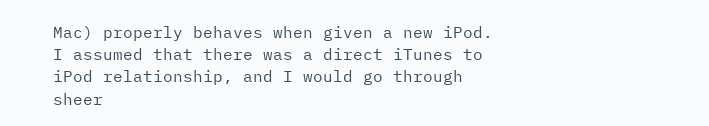Mac) properly behaves when given a new iPod. I assumed that there was a direct iTunes to iPod relationship, and I would go through sheer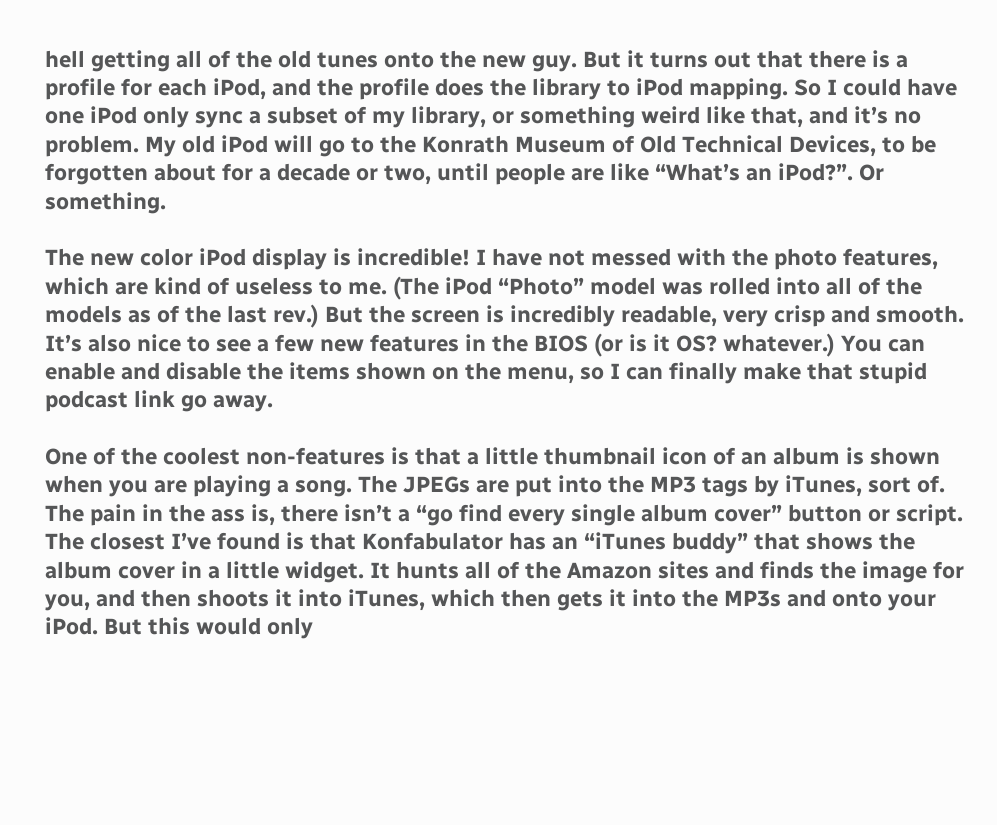hell getting all of the old tunes onto the new guy. But it turns out that there is a profile for each iPod, and the profile does the library to iPod mapping. So I could have one iPod only sync a subset of my library, or something weird like that, and it’s no problem. My old iPod will go to the Konrath Museum of Old Technical Devices, to be forgotten about for a decade or two, until people are like “What’s an iPod?”. Or something.

The new color iPod display is incredible! I have not messed with the photo features, which are kind of useless to me. (The iPod “Photo” model was rolled into all of the models as of the last rev.) But the screen is incredibly readable, very crisp and smooth. It’s also nice to see a few new features in the BIOS (or is it OS? whatever.) You can enable and disable the items shown on the menu, so I can finally make that stupid podcast link go away.

One of the coolest non-features is that a little thumbnail icon of an album is shown when you are playing a song. The JPEGs are put into the MP3 tags by iTunes, sort of. The pain in the ass is, there isn’t a “go find every single album cover” button or script. The closest I’ve found is that Konfabulator has an “iTunes buddy” that shows the album cover in a little widget. It hunts all of the Amazon sites and finds the image for you, and then shoots it into iTunes, which then gets it into the MP3s and onto your iPod. But this would only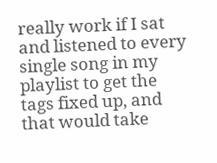really work if I sat and listened to every single song in my playlist to get the tags fixed up, and that would take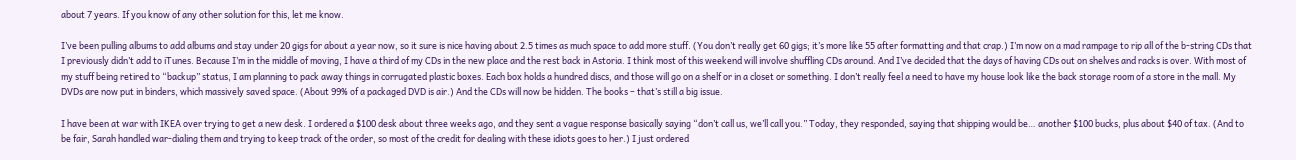about 7 years. If you know of any other solution for this, let me know.

I’ve been pulling albums to add albums and stay under 20 gigs for about a year now, so it sure is nice having about 2.5 times as much space to add more stuff. (You don’t really get 60 gigs; it’s more like 55 after formatting and that crap.) I’m now on a mad rampage to rip all of the b-string CDs that I previously didn’t add to iTunes. Because I’m in the middle of moving, I have a third of my CDs in the new place and the rest back in Astoria. I think most of this weekend will involve shuffling CDs around. And I’ve decided that the days of having CDs out on shelves and racks is over. With most of my stuff being retired to “backup” status, I am planning to pack away things in corrugated plastic boxes. Each box holds a hundred discs, and those will go on a shelf or in a closet or something. I don’t really feel a need to have my house look like the back storage room of a store in the mall. My DVDs are now put in binders, which massively saved space. (About 99% of a packaged DVD is air.) And the CDs will now be hidden. The books – that’s still a big issue.

I have been at war with IKEA over trying to get a new desk. I ordered a $100 desk about three weeks ago, and they sent a vague response basically saying “don’t call us, we’ll call you.” Today, they responded, saying that shipping would be… another $100 bucks, plus about $40 of tax. (And to be fair, Sarah handled war-dialing them and trying to keep track of the order, so most of the credit for dealing with these idiots goes to her.) I just ordered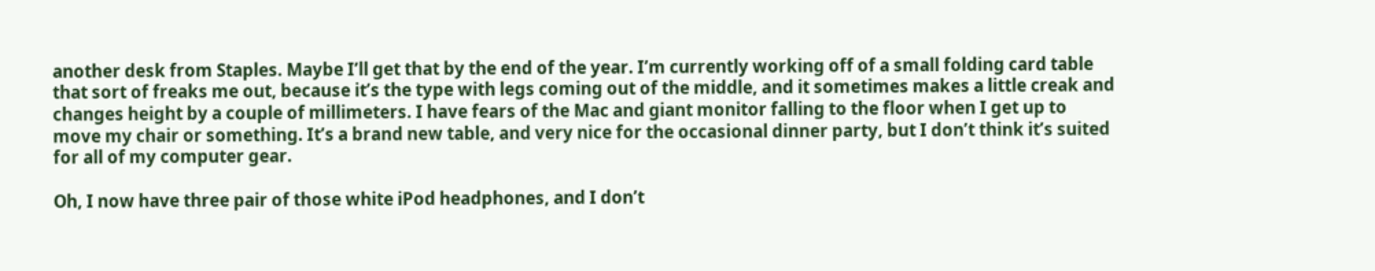another desk from Staples. Maybe I’ll get that by the end of the year. I’m currently working off of a small folding card table that sort of freaks me out, because it’s the type with legs coming out of the middle, and it sometimes makes a little creak and changes height by a couple of millimeters. I have fears of the Mac and giant monitor falling to the floor when I get up to move my chair or something. It’s a brand new table, and very nice for the occasional dinner party, but I don’t think it’s suited for all of my computer gear.

Oh, I now have three pair of those white iPod headphones, and I don’t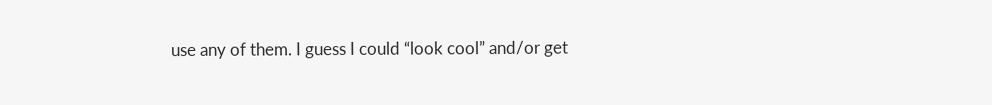use any of them. I guess I could “look cool” and/or get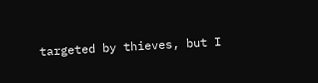targeted by thieves, but I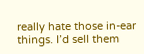really hate those in-ear things. I’d sell them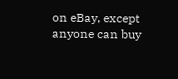on eBay, except anyone can buy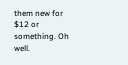them new for $12 or something. Oh well.